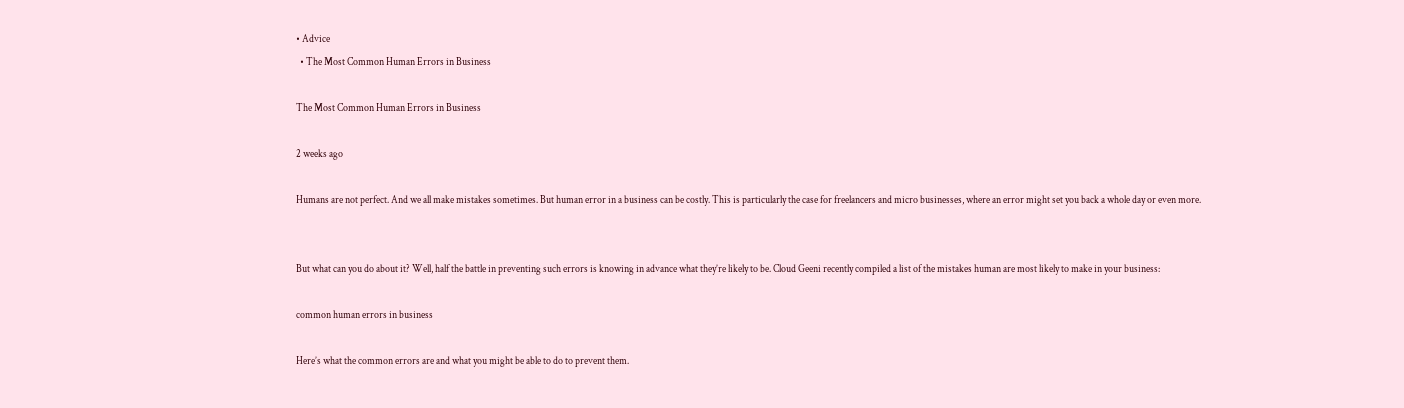• Advice
  • The Most Common Human Errors in Business

The Most Common Human Errors in Business

2 weeks ago

Humans are not perfect. And we all make mistakes sometimes. But human error in a business can be costly. This is particularly the case for freelancers and micro businesses, where an error might set you back a whole day or even more.


But what can you do about it? Well, half the battle in preventing such errors is knowing in advance what they’re likely to be. Cloud Geeni recently compiled a list of the mistakes human are most likely to make in your business:

common human errors in business

Here’s what the common errors are and what you might be able to do to prevent them.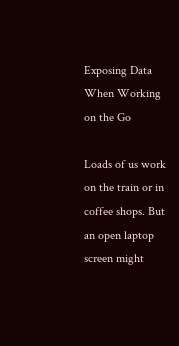Exposing Data When Working on the Go

Loads of us work on the train or in coffee shops. But an open laptop screen might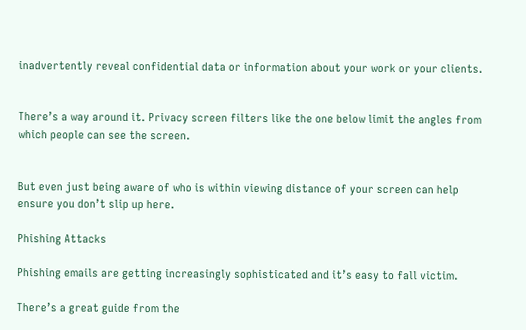inadvertently reveal confidential data or information about your work or your clients.


There’s a way around it. Privacy screen filters like the one below limit the angles from which people can see the screen.


But even just being aware of who is within viewing distance of your screen can help ensure you don’t slip up here.

Phishing Attacks

Phishing emails are getting increasingly sophisticated and it’s easy to fall victim.

There’s a great guide from the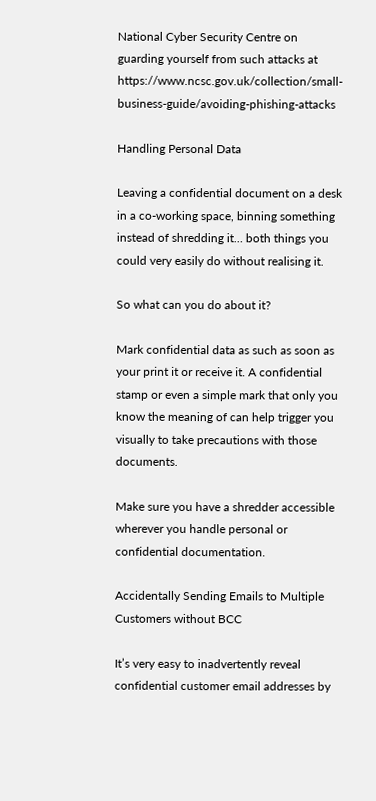National Cyber Security Centre on guarding yourself from such attacks at https://www.ncsc.gov.uk/collection/small-business-guide/avoiding-phishing-attacks

Handling Personal Data

Leaving a confidential document on a desk in a co-working space, binning something instead of shredding it… both things you could very easily do without realising it.

So what can you do about it?

Mark confidential data as such as soon as your print it or receive it. A confidential stamp or even a simple mark that only you know the meaning of can help trigger you visually to take precautions with those documents.

Make sure you have a shredder accessible wherever you handle personal or confidential documentation.

Accidentally Sending Emails to Multiple Customers without BCC

It’s very easy to inadvertently reveal confidential customer email addresses by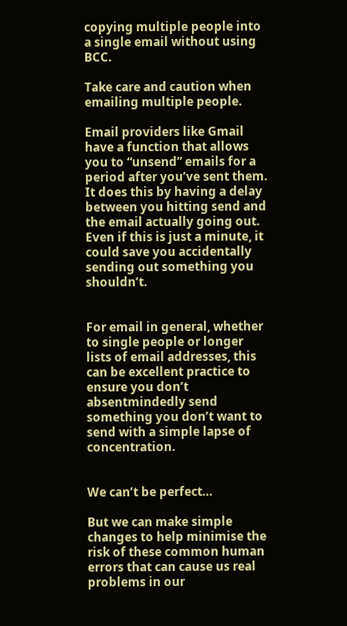copying multiple people into a single email without using BCC.

Take care and caution when emailing multiple people.

Email providers like Gmail have a function that allows you to “unsend” emails for a period after you’ve sent them. It does this by having a delay between you hitting send and the email actually going out. Even if this is just a minute, it could save you accidentally sending out something you shouldn’t.


For email in general, whether to single people or longer lists of email addresses, this can be excellent practice to ensure you don’t absentmindedly send something you don’t want to send with a simple lapse of concentration.


We can’t be perfect…

But we can make simple changes to help minimise the risk of these common human errors that can cause us real problems in our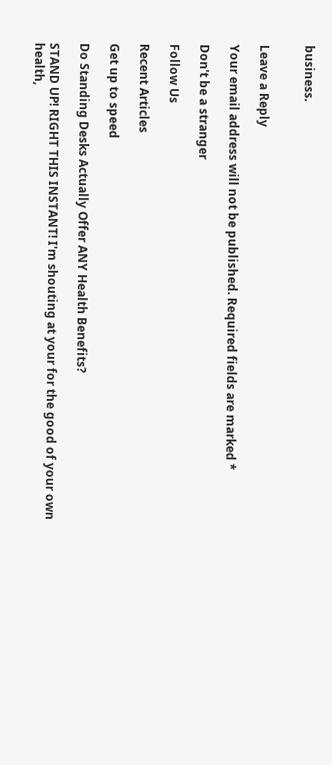business.


Leave a Reply

Your email address will not be published. Required fields are marked *

Don't be a stranger

Follow Us

Recent Articles

Get up to speed

Do Standing Desks Actually Offer ANY Health Benefits?

STAND UP! RIGHT THIS INSTANT! I'm shouting at your for the good of your own health,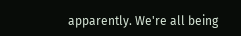apparently. We're all being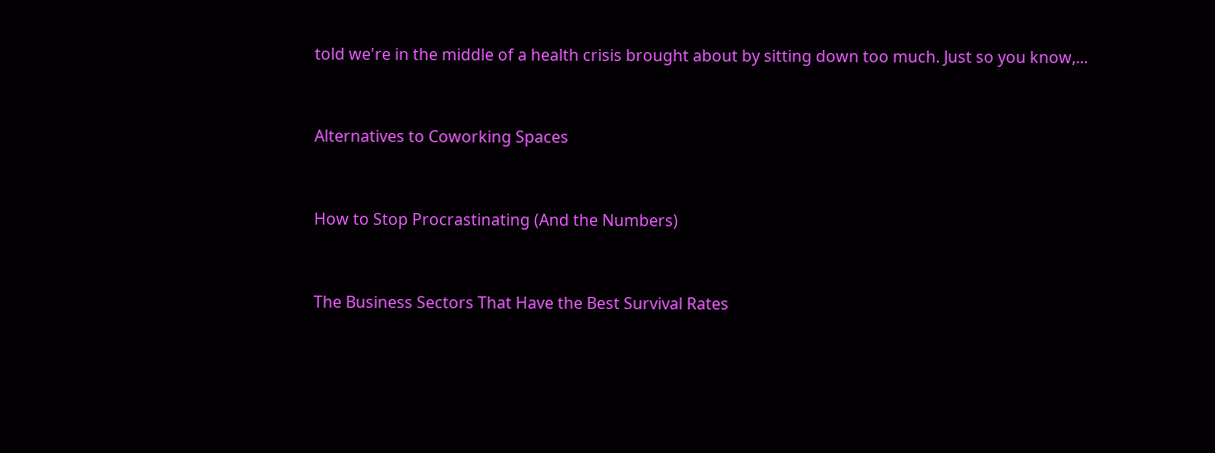told we're in the middle of a health crisis brought about by sitting down too much. Just so you know,...


Alternatives to Coworking Spaces


How to Stop Procrastinating (And the Numbers)


The Business Sectors That Have the Best Survival Rates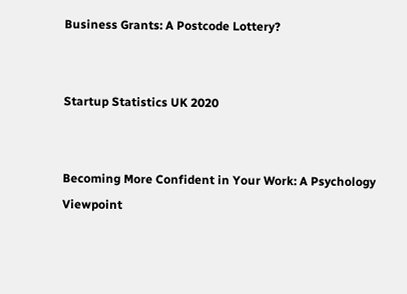Business Grants: A Postcode Lottery?


Startup Statistics UK 2020


Becoming More Confident in Your Work: A Psychology Viewpoint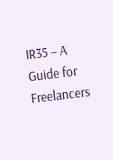IR35 – A Guide for Freelancers